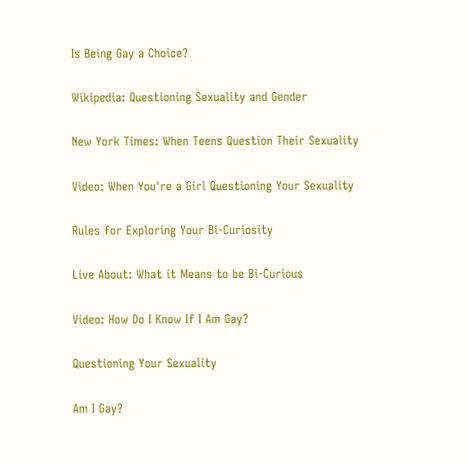Is Being Gay a Choice?

Wikipedia: Questioning Sexuality and Gender

New York Times: When Teens Question Their Sexuality

Video: When You're a Girl Questioning Your Sexuality

Rules for Exploring Your Bi-Curiosity

Live About: What it Means to be Bi-Curious

Video: How Do I Know If I Am Gay?

Questioning Your Sexuality

Am I Gay?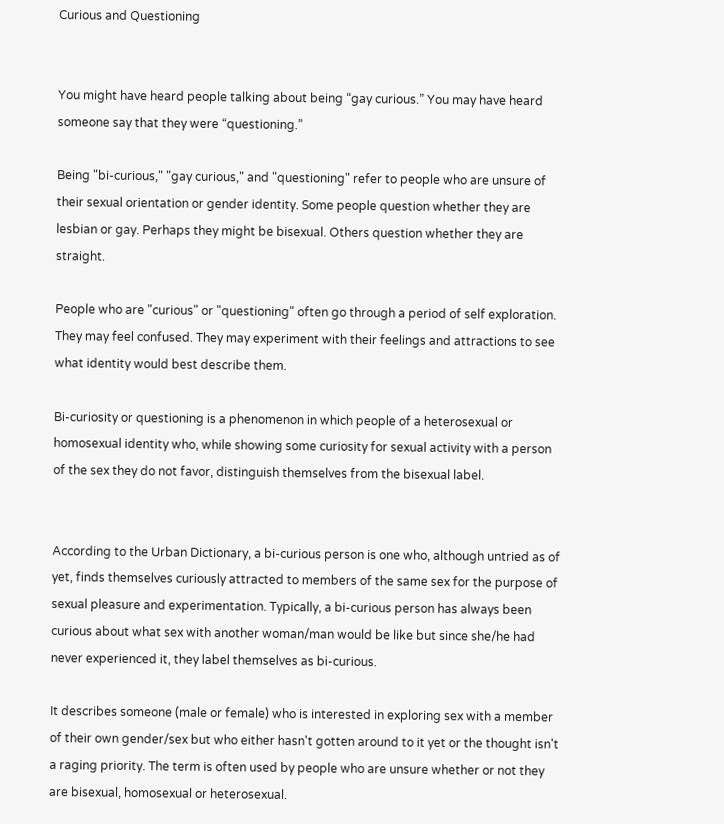Curious and Questioning


You might have heard people talking about being “gay curious.” You may have heard someone say that they were “questioning.”

Being "bi-curious," "gay curious," and "questioning" refer to people who are unsure of their sexual orientation or gender identity. Some people question whether they are lesbian or gay. Perhaps they might be bisexual. Others question whether they are straight.

People who are "curious" or "questioning" often go through a period of self exploration. They may feel confused. They may experiment with their feelings and attractions to see what identity would best describe them.

Bi-curiosity or questioning is a phenomenon in which people of a heterosexual or homosexual identity who, while showing some curiosity for sexual activity with a person of the sex they do not favor, distinguish themselves from the bisexual label.


According to the Urban Dictionary, a bi-curious person is one who, although untried as of yet, finds themselves curiously attracted to members of the same sex for the purpose of sexual pleasure and experimentation. Typically, a bi-curious person has always been curious about what sex with another woman/man would be like but since she/he had never experienced it, they label themselves as bi-curious.

It describes someone (male or female) who is interested in exploring sex with a member of their own gender/sex but who either hasn't gotten around to it yet or the thought isn't a raging priority. The term is often used by people who are unsure whether or not they are bisexual, homosexual or heterosexual.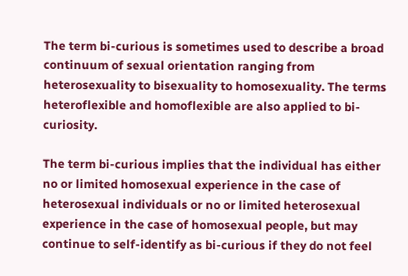The term bi-curious is sometimes used to describe a broad continuum of sexual orientation ranging from heterosexuality to bisexuality to homosexuality. The terms heteroflexible and homoflexible are also applied to bi-curiosity.

The term bi-curious implies that the individual has either no or limited homosexual experience in the case of heterosexual individuals or no or limited heterosexual experience in the case of homosexual people, but may continue to self-identify as bi-curious if they do not feel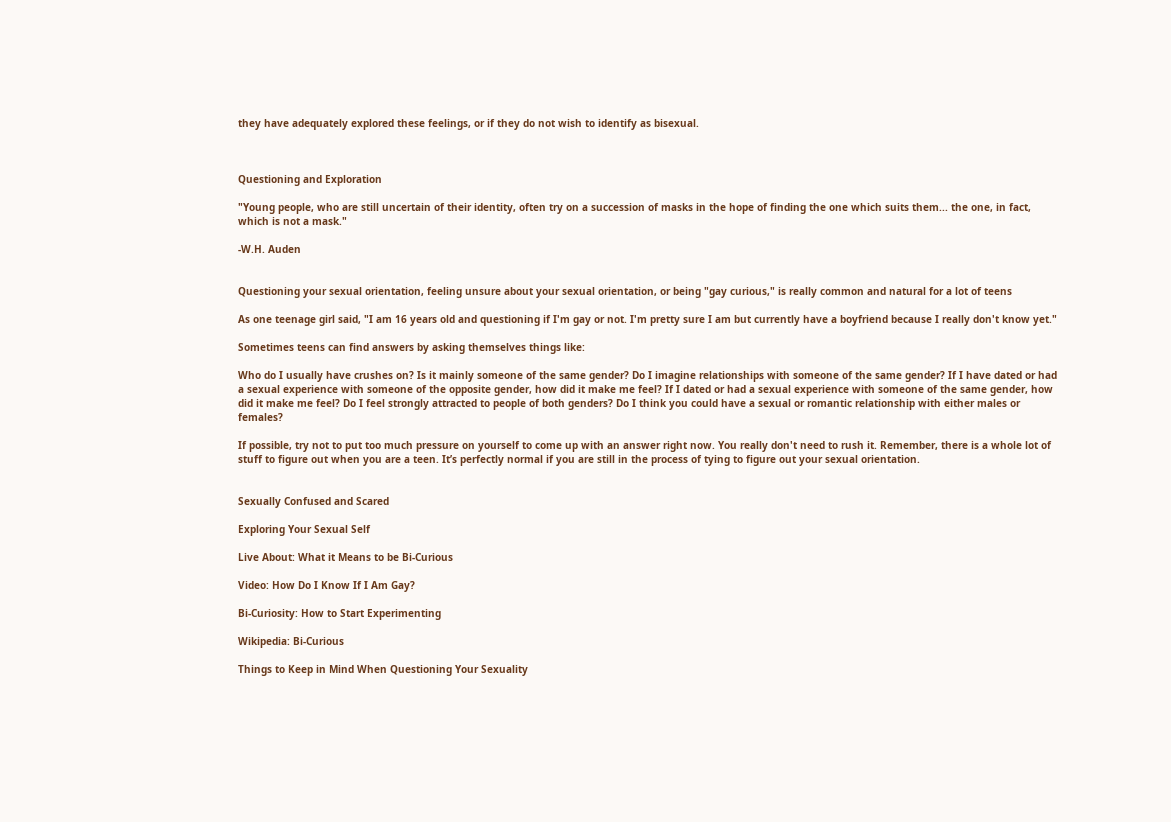they have adequately explored these feelings, or if they do not wish to identify as bisexual.



Questioning and Exploration

"Young people, who are still uncertain of their identity, often try on a succession of masks in the hope of finding the one which suits them... the one, in fact, which is not a mask."

-W.H. Auden


Questioning your sexual orientation, feeling unsure about your sexual orientation, or being "gay curious," is really common and natural for a lot of teens

As one teenage girl said, "I am 16 years old and questioning if I'm gay or not. I'm pretty sure I am but currently have a boyfriend because I really don't know yet."

Sometimes teens can find answers by asking themselves things like:

Who do I usually have crushes on? Is it mainly someone of the same gender? Do I imagine relationships with someone of the same gender? If I have dated or had a sexual experience with someone of the opposite gender, how did it make me feel? If I dated or had a sexual experience with someone of the same gender, how did it make me feel? Do I feel strongly attracted to people of both genders? Do I think you could have a sexual or romantic relationship with either males or females?

If possible, try not to put too much pressure on yourself to come up with an answer right now. You really don't need to rush it. Remember, there is a whole lot of stuff to figure out when you are a teen. It’s perfectly normal if you are still in the process of tying to figure out your sexual orientation.


Sexually Confused and Scared

Exploring Your Sexual Self

Live About: What it Means to be Bi-Curious

Video: How Do I Know If I Am Gay?

Bi-Curiosity: How to Start Experimenting

Wikipedia: Bi-Curious

Things to Keep in Mind When Questioning Your Sexuality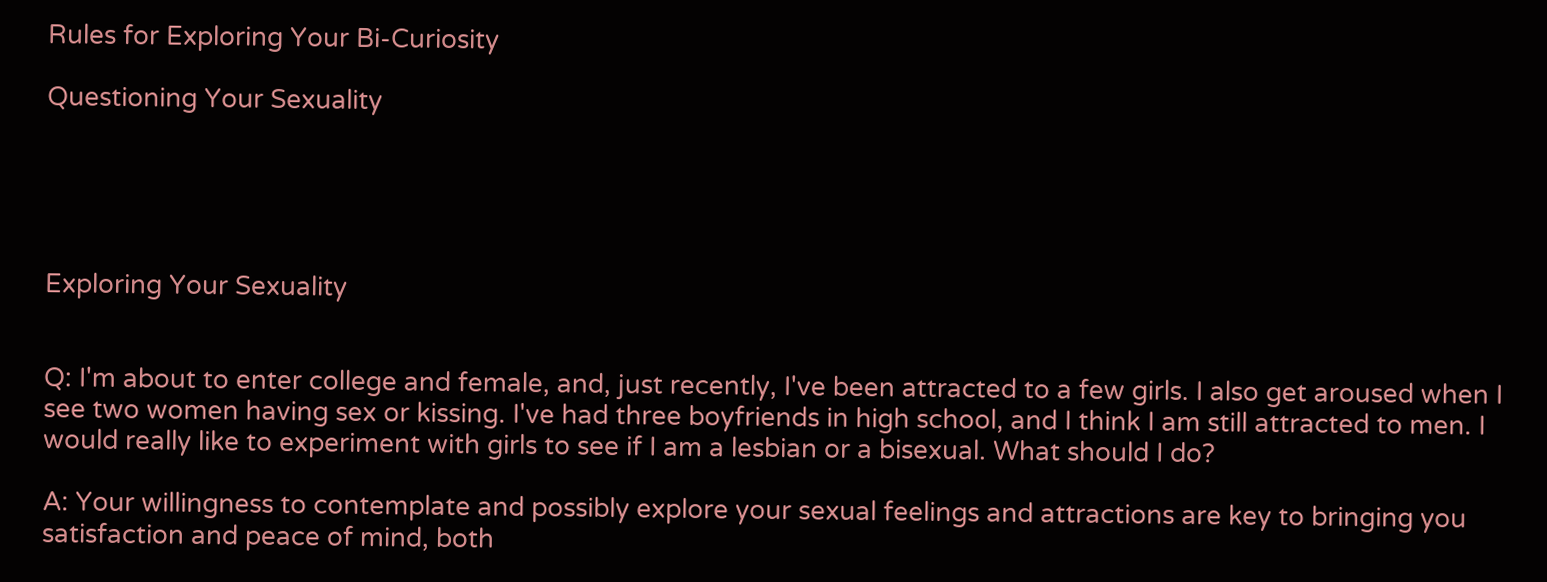Rules for Exploring Your Bi-Curiosity

Questioning Your Sexuality





Exploring Your Sexuality


Q: I'm about to enter college and female, and, just recently, I've been attracted to a few girls. I also get aroused when I see two women having sex or kissing. I've had three boyfriends in high school, and I think I am still attracted to men. I would really like to experiment with girls to see if I am a lesbian or a bisexual. What should I do?

A: Your willingness to contemplate and possibly explore your sexual feelings and attractions are key to bringing you satisfaction and peace of mind, both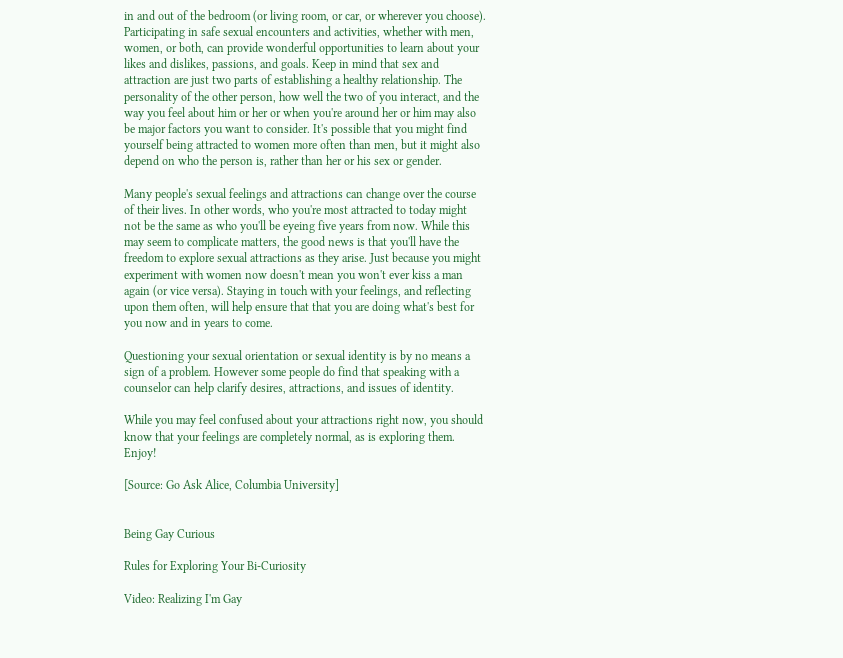in and out of the bedroom (or living room, or car, or wherever you choose). Participating in safe sexual encounters and activities, whether with men, women, or both, can provide wonderful opportunities to learn about your likes and dislikes, passions, and goals. Keep in mind that sex and attraction are just two parts of establishing a healthy relationship. The personality of the other person, how well the two of you interact, and the way you feel about him or her or when you're around her or him may also be major factors you want to consider. It's possible that you might find yourself being attracted to women more often than men, but it might also depend on who the person is, rather than her or his sex or gender.

Many people's sexual feelings and attractions can change over the course of their lives. In other words, who you're most attracted to today might not be the same as who you'll be eyeing five years from now. While this may seem to complicate matters, the good news is that you'll have the freedom to explore sexual attractions as they arise. Just because you might experiment with women now doesn't mean you won't ever kiss a man again (or vice versa). Staying in touch with your feelings, and reflecting upon them often, will help ensure that that you are doing what's best for you now and in years to come.

Questioning your sexual orientation or sexual identity is by no means a sign of a problem. However some people do find that speaking with a counselor can help clarify desires, attractions, and issues of identity.

While you may feel confused about your attractions right now, you should know that your feelings are completely normal, as is exploring them. Enjoy!

[Source: Go Ask Alice, Columbia University]


Being Gay Curious

Rules for Exploring Your Bi-Curiosity

Video: Realizing I'm Gay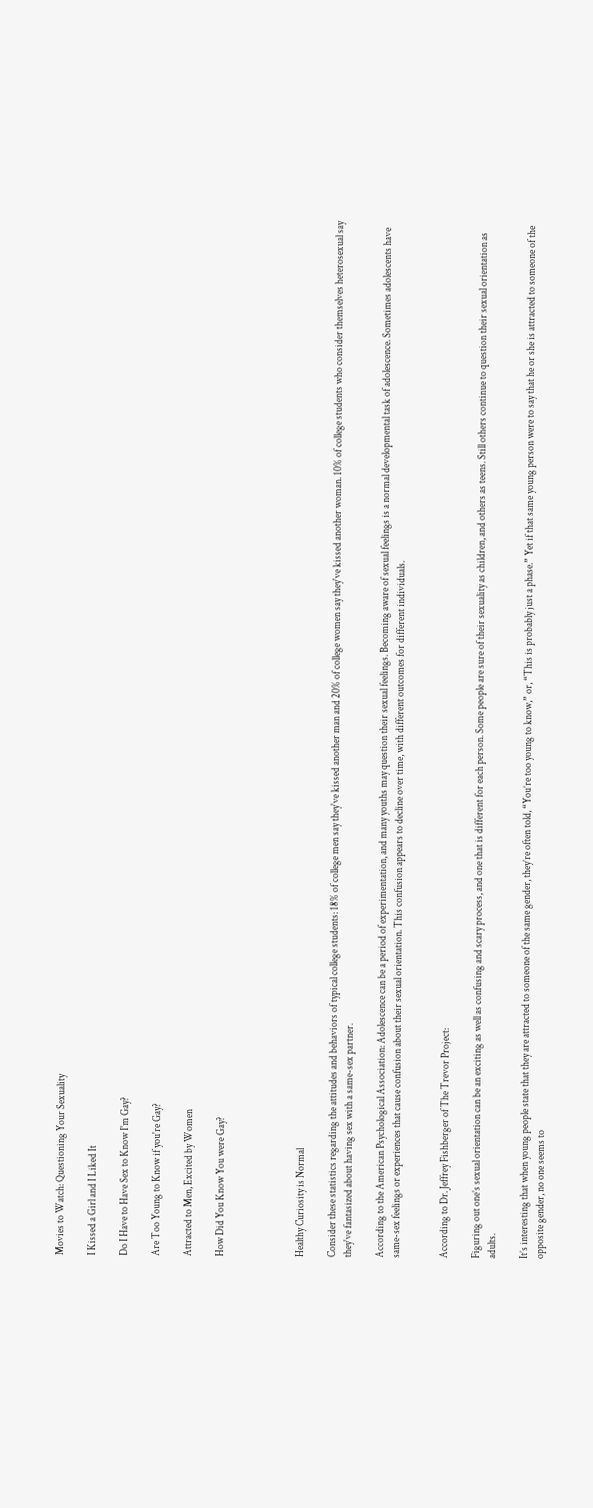Movies to Watch: Questioning Your Sexuality

I Kissed a Girl and I Liked It

Do I Have to Have Sex to Know I'm Gay?

Are Too Young to Know if you're Gay?

Attracted to Men, Excited by Women

How Did You Know You were Gay?




Healthy Curiosity is Normal

Consider these statistics regarding the attitudes and behaviors of typical college students: 18% of college men say they've kissed another man and 20% of college women say they've kissed another woman. 10% of college students who consider themselves heterosexual say they've fantasized about having sex with a same-sex partner.

According to the American Psychological Association: Adolescence can be a period of experimentation, and many youths may question their sexual feelings. Becoming aware of sexual feelings is a normal developmental task of adolescence. Sometimes adolescents have same-sex feelings or experiences that cause confusion about their sexual orientation. This confusion appears to decline over time, with different outcomes for different individuals.


According to Dr. Jeffrey Fishberger of The Trevor Project:

Figuring out one’s sexual orientation can be an exciting as well as confusing and scary process, and one that is different for each person. Some people are sure of their sexuality as children, and others as teens. Still others continue to question their sexual orientation as adults.

It’s interesting that when young people state that they are attracted to someone of the same gender, they’re often told, “You’re too young to know,” or, “This is probably just a phase.” Yet if that same young person were to say that he or she is attracted to someone of the opposite gender, no one seems to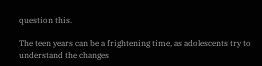question this.

The teen years can be a frightening time, as adolescents try to understand the changes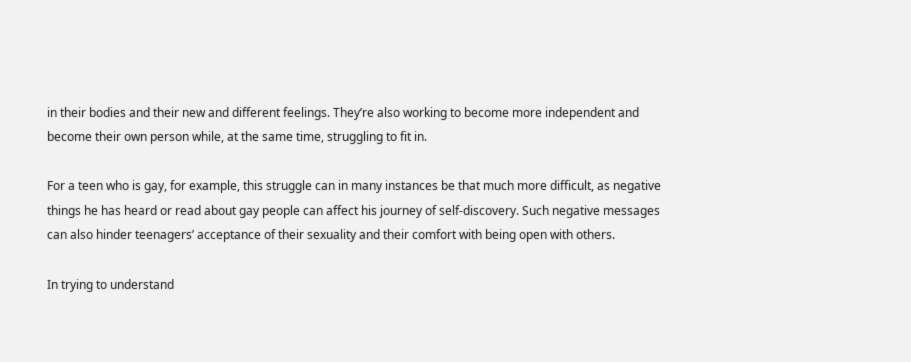in their bodies and their new and different feelings. They’re also working to become more independent and become their own person while, at the same time, struggling to fit in.

For a teen who is gay, for example, this struggle can in many instances be that much more difficult, as negative things he has heard or read about gay people can affect his journey of self-discovery. Such negative messages can also hinder teenagers’ acceptance of their sexuality and their comfort with being open with others.

In trying to understand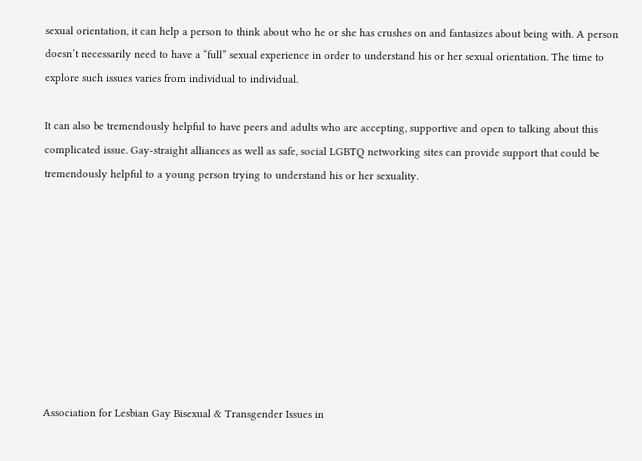sexual orientation, it can help a person to think about who he or she has crushes on and fantasizes about being with. A person doesn’t necessarily need to have a “full” sexual experience in order to understand his or her sexual orientation. The time to explore such issues varies from individual to individual.

It can also be tremendously helpful to have peers and adults who are accepting, supportive and open to talking about this complicated issue. Gay-straight alliances as well as safe, social LGBTQ networking sites can provide support that could be tremendously helpful to a young person trying to understand his or her sexuality.









Association for Lesbian Gay Bisexual & Transgender Issues in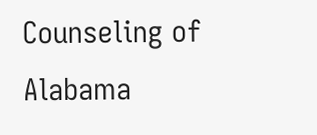Counseling of Alabama